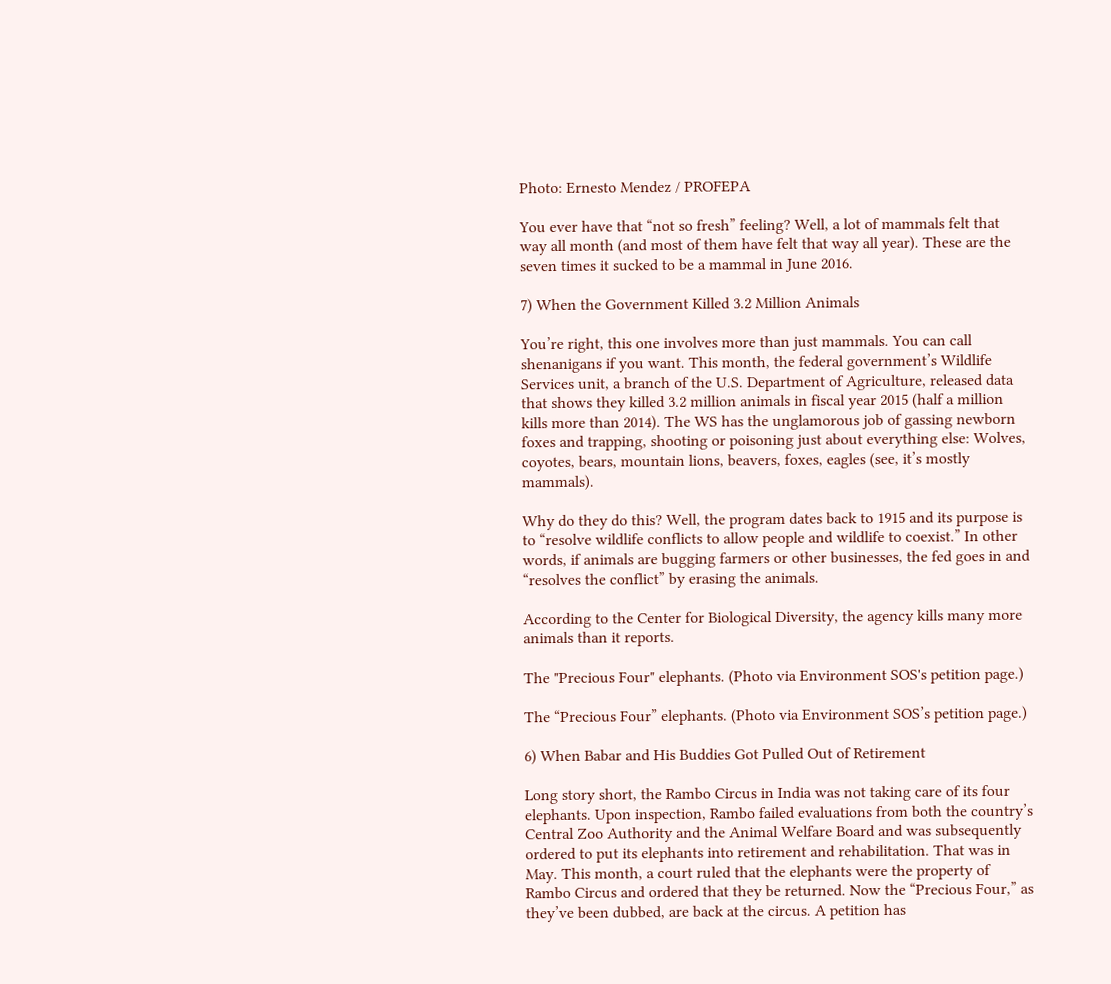Photo: Ernesto Mendez / PROFEPA

You ever have that “not so fresh” feeling? Well, a lot of mammals felt that way all month (and most of them have felt that way all year). These are the seven times it sucked to be a mammal in June 2016.

7) When the Government Killed 3.2 Million Animals

You’re right, this one involves more than just mammals. You can call shenanigans if you want. This month, the federal government’s Wildlife Services unit, a branch of the U.S. Department of Agriculture, released data that shows they killed 3.2 million animals in fiscal year 2015 (half a million kills more than 2014). The WS has the unglamorous job of gassing newborn foxes and trapping, shooting or poisoning just about everything else: Wolves, coyotes, bears, mountain lions, beavers, foxes, eagles (see, it’s mostly mammals).

Why do they do this? Well, the program dates back to 1915 and its purpose is to “resolve wildlife conflicts to allow people and wildlife to coexist.” In other words, if animals are bugging farmers or other businesses, the fed goes in and “resolves the conflict” by erasing the animals.

According to the Center for Biological Diversity, the agency kills many more animals than it reports.

The "Precious Four" elephants. (Photo via Environment SOS's petition page.)

The “Precious Four” elephants. (Photo via Environment SOS’s petition page.)

6) When Babar and His Buddies Got Pulled Out of Retirement

Long story short, the Rambo Circus in India was not taking care of its four elephants. Upon inspection, Rambo failed evaluations from both the country’s Central Zoo Authority and the Animal Welfare Board and was subsequently ordered to put its elephants into retirement and rehabilitation. That was in May. This month, a court ruled that the elephants were the property of Rambo Circus and ordered that they be returned. Now the “Precious Four,” as they’ve been dubbed, are back at the circus. A petition has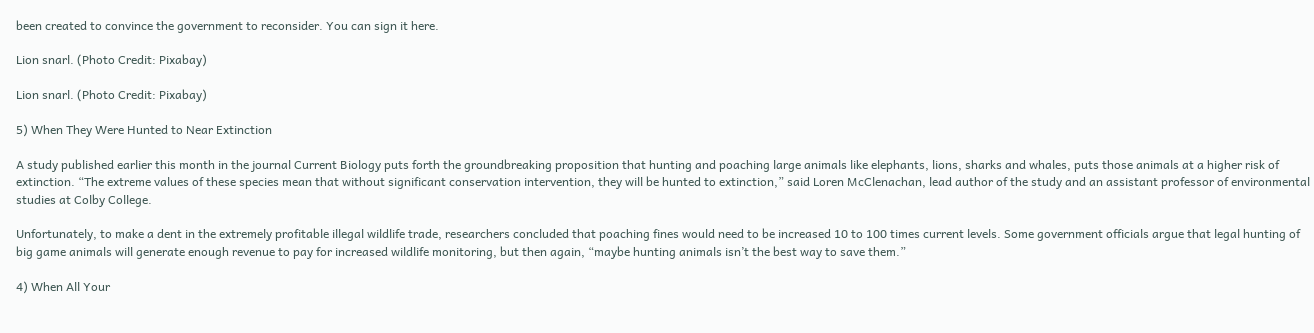been created to convince the government to reconsider. You can sign it here.

Lion snarl. (Photo Credit: Pixabay)

Lion snarl. (Photo Credit: Pixabay)

5) When They Were Hunted to Near Extinction

A study published earlier this month in the journal Current Biology puts forth the groundbreaking proposition that hunting and poaching large animals like elephants, lions, sharks and whales, puts those animals at a higher risk of extinction. “The extreme values of these species mean that without significant conservation intervention, they will be hunted to extinction,” said Loren McClenachan, lead author of the study and an assistant professor of environmental studies at Colby College.

Unfortunately, to make a dent in the extremely profitable illegal wildlife trade, researchers concluded that poaching fines would need to be increased 10 to 100 times current levels. Some government officials argue that legal hunting of big game animals will generate enough revenue to pay for increased wildlife monitoring, but then again, “maybe hunting animals isn’t the best way to save them.”

4) When All Your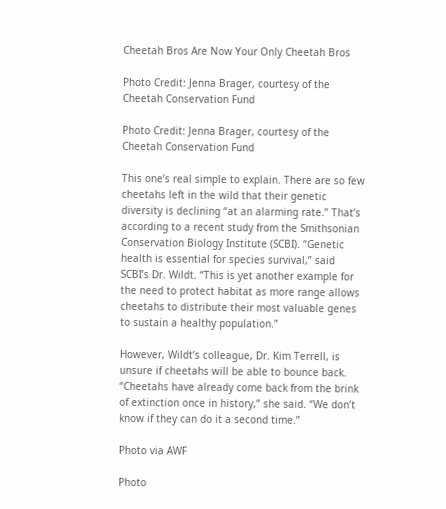Cheetah Bros Are Now Your Only Cheetah Bros

Photo Credit: Jenna Brager, courtesy of the Cheetah Conservation Fund

Photo Credit: Jenna Brager, courtesy of the Cheetah Conservation Fund

This one’s real simple to explain. There are so few cheetahs left in the wild that their genetic diversity is declining “at an alarming rate.” That’s according to a recent study from the Smithsonian Conservation Biology Institute (SCBI). “Genetic health is essential for species survival,” said SCBI’s Dr. Wildt. “This is yet another example for the need to protect habitat as more range allows cheetahs to distribute their most valuable genes to sustain a healthy population.”

However, Wildt’s colleague, Dr. Kim Terrell, is unsure if cheetahs will be able to bounce back. “Cheetahs have already come back from the brink of extinction once in history,” she said. “We don’t know if they can do it a second time.”

Photo via AWF

Photo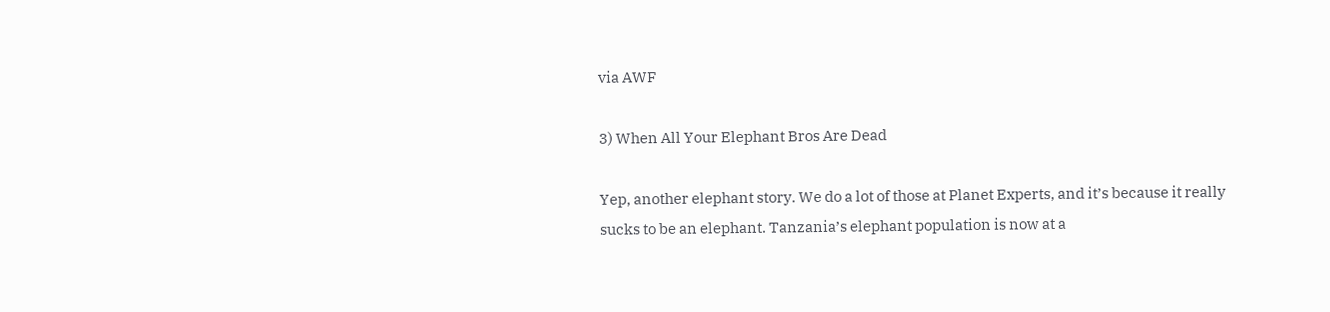via AWF

3) When All Your Elephant Bros Are Dead

Yep, another elephant story. We do a lot of those at Planet Experts, and it’s because it really sucks to be an elephant. Tanzania’s elephant population is now at a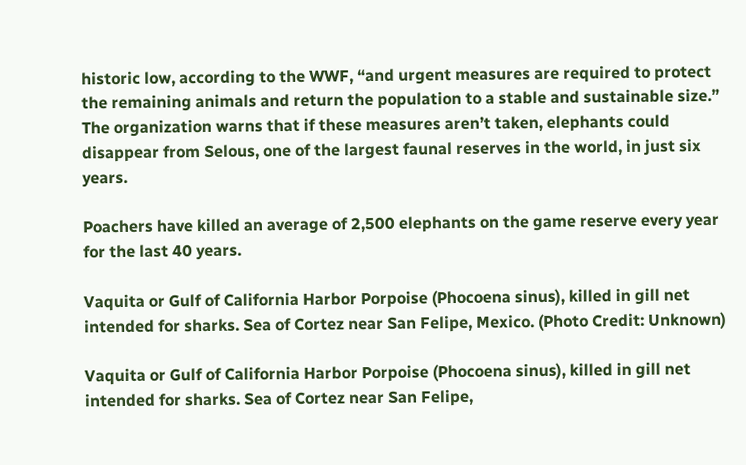historic low, according to the WWF, “and urgent measures are required to protect the remaining animals and return the population to a stable and sustainable size.” The organization warns that if these measures aren’t taken, elephants could disappear from Selous, one of the largest faunal reserves in the world, in just six years.

Poachers have killed an average of 2,500 elephants on the game reserve every year for the last 40 years.

Vaquita or Gulf of California Harbor Porpoise (Phocoena sinus), killed in gill net intended for sharks. Sea of Cortez near San Felipe, Mexico. (Photo Credit: Unknown)

Vaquita or Gulf of California Harbor Porpoise (Phocoena sinus), killed in gill net intended for sharks. Sea of Cortez near San Felipe,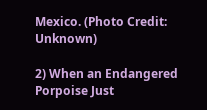Mexico. (Photo Credit: Unknown)

2) When an Endangered Porpoise Just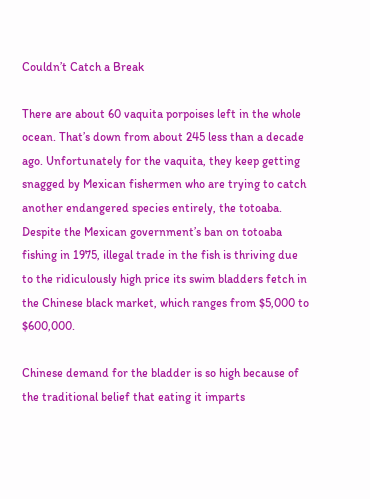Couldn’t Catch a Break

There are about 60 vaquita porpoises left in the whole ocean. That’s down from about 245 less than a decade ago. Unfortunately for the vaquita, they keep getting snagged by Mexican fishermen who are trying to catch another endangered species entirely, the totoaba. Despite the Mexican government’s ban on totoaba fishing in 1975, illegal trade in the fish is thriving due to the ridiculously high price its swim bladders fetch in the Chinese black market, which ranges from $5,000 to $600,000.

Chinese demand for the bladder is so high because of the traditional belief that eating it imparts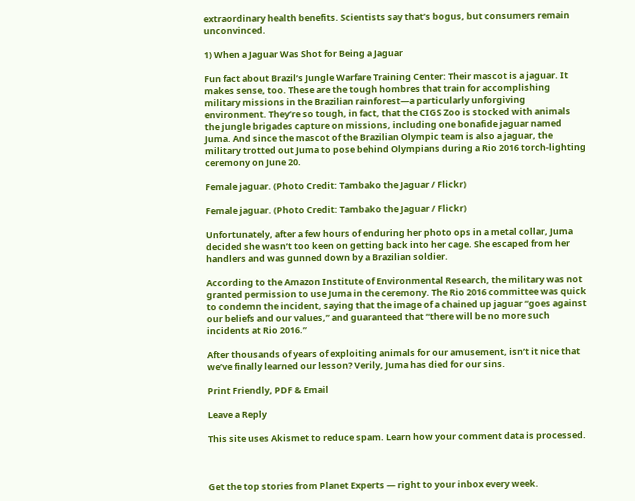extraordinary health benefits. Scientists say that’s bogus, but consumers remain unconvinced.

1) When a Jaguar Was Shot for Being a Jaguar

Fun fact about Brazil’s Jungle Warfare Training Center: Their mascot is a jaguar. It makes sense, too. These are the tough hombres that train for accomplishing military missions in the Brazilian rainforest—a particularly unforgiving environment. They’re so tough, in fact, that the CIGS Zoo is stocked with animals the jungle brigades capture on missions, including one bonafide jaguar named Juma. And since the mascot of the Brazilian Olympic team is also a jaguar, the military trotted out Juma to pose behind Olympians during a Rio 2016 torch-lighting ceremony on June 20.

Female jaguar. (Photo Credit: Tambako the Jaguar / Flickr)

Female jaguar. (Photo Credit: Tambako the Jaguar / Flickr)

Unfortunately, after a few hours of enduring her photo ops in a metal collar, Juma decided she wasn’t too keen on getting back into her cage. She escaped from her handlers and was gunned down by a Brazilian soldier.

According to the Amazon Institute of Environmental Research, the military was not granted permission to use Juma in the ceremony. The Rio 2016 committee was quick to condemn the incident, saying that the image of a chained up jaguar “goes against our beliefs and our values,” and guaranteed that “there will be no more such incidents at Rio 2016.”

After thousands of years of exploiting animals for our amusement, isn’t it nice that we’ve finally learned our lesson? Verily, Juma has died for our sins.

Print Friendly, PDF & Email

Leave a Reply

This site uses Akismet to reduce spam. Learn how your comment data is processed.



Get the top stories from Planet Experts — right to your inbox every week.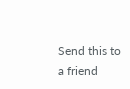Send this to a friend